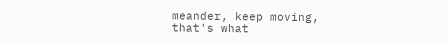meander, keep moving, that's what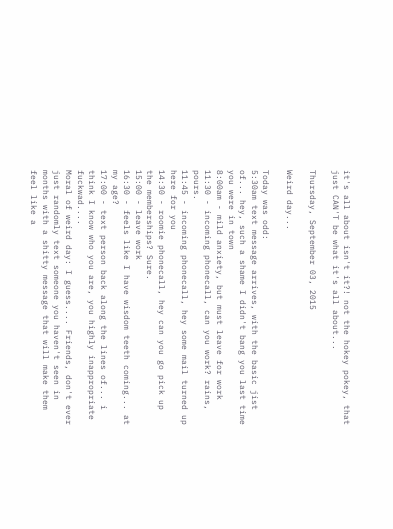it's all about isn't it?! not the hokey pokey, that just CAN'T be what it's all about...

Thursday, September 03, 2015

Weird day...

Today was odd:
5:30am text message arrives, with the basic jist of... hey, such a shame I didn't bang you last time you were in town
8:00am - mild anxiety, but must leave for work
11:30 - incoming phonecall, can you work? rains, pours.
11:45 - incoming phonecall, hey some mail turned up here for you
14:30 - roomie phonecall, hey can you go pick up the memberships? Sure.
15:00 - leave work
16:30 - feels like I have wisdom teeth coming... at my age?
17:00 - text person back along the lines of... i think I know who you are, you highly inappropriate fuckwad....
Moral of weird day: I guess.... Friends, don't ever just randomly text someone you haven't seen in months with a shitty message that will make them feel like a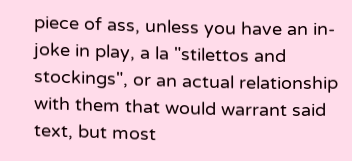piece of ass, unless you have an in-joke in play, a la "stilettos and stockings", or an actual relationship with them that would warrant said text, but most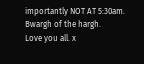importantly NOT AT 5:30am.
Bwargh of the hargh.
Love you all. x